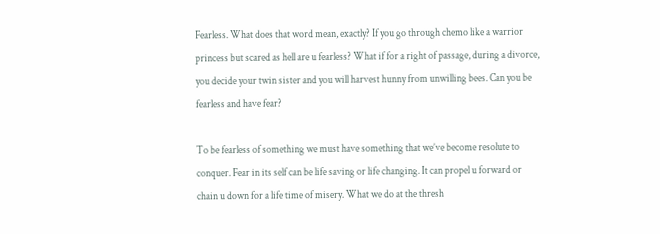Fearless. What does that word mean, exactly? If you go through chemo like a warrior princess but scared as hell are u fearless? What if for a right of passage, during a divorce, you decide your twin sister and you will harvest hunny from unwilling bees. Can you be fearless and have fear?

To be fearless of something we must have something that we’ve become resolute to conquer. Fear in its self can be life saving or life changing. It can propel u forward or chain u down for a life time of misery. What we do at the thresh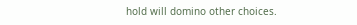hold will domino other choices.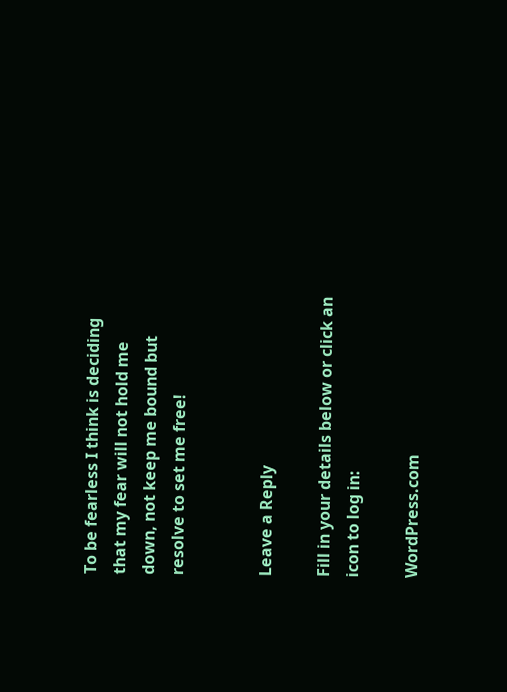To be fearless I think is deciding that my fear will not hold me down, not keep me bound but resolve to set me free!


Leave a Reply

Fill in your details below or click an icon to log in:

WordPress.com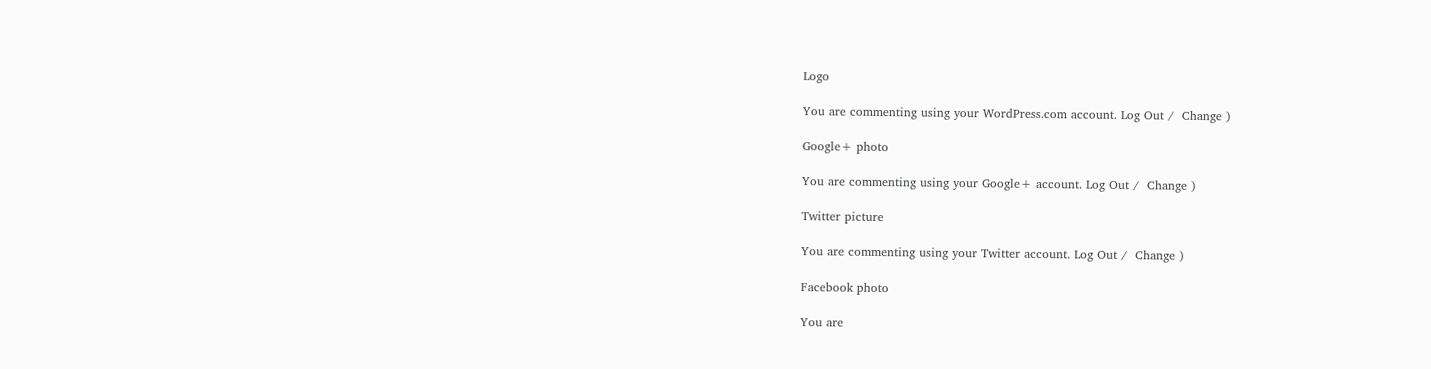Logo

You are commenting using your WordPress.com account. Log Out /  Change )

Google+ photo

You are commenting using your Google+ account. Log Out /  Change )

Twitter picture

You are commenting using your Twitter account. Log Out /  Change )

Facebook photo

You are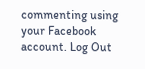commenting using your Facebook account. Log Out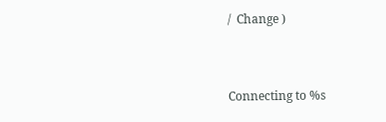/  Change )


Connecting to %s